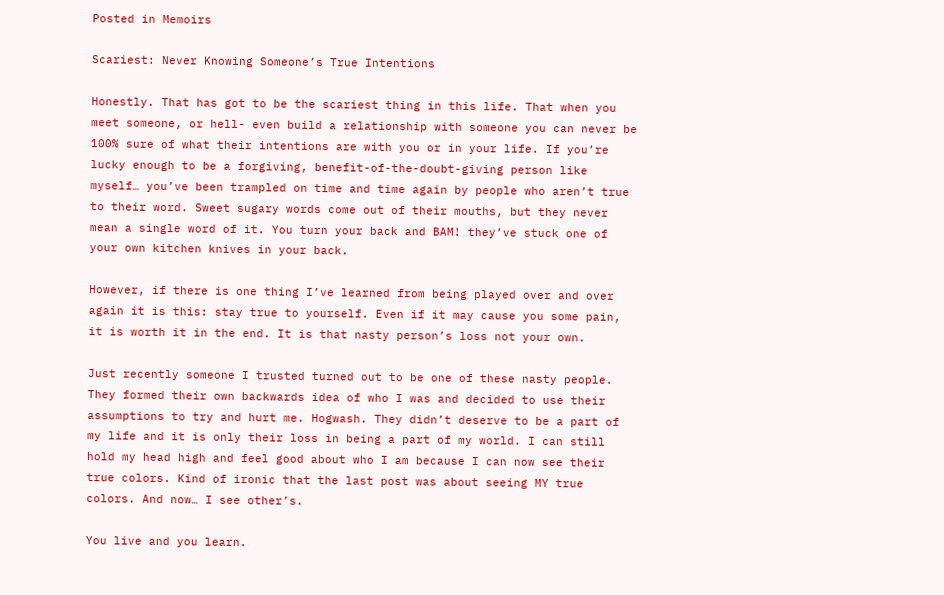Posted in Memoirs

Scariest: Never Knowing Someone’s True Intentions

Honestly. That has got to be the scariest thing in this life. That when you meet someone, or hell- even build a relationship with someone you can never be 100% sure of what their intentions are with you or in your life. If you’re lucky enough to be a forgiving, benefit-of-the-doubt-giving person like myself… you’ve been trampled on time and time again by people who aren’t true to their word. Sweet sugary words come out of their mouths, but they never mean a single word of it. You turn your back and BAM! they’ve stuck one of your own kitchen knives in your back.

However, if there is one thing I’ve learned from being played over and over again it is this: stay true to yourself. Even if it may cause you some pain, it is worth it in the end. It is that nasty person’s loss not your own.

Just recently someone I trusted turned out to be one of these nasty people. They formed their own backwards idea of who I was and decided to use their assumptions to try and hurt me. Hogwash. They didn’t deserve to be a part of my life and it is only their loss in being a part of my world. I can still hold my head high and feel good about who I am because I can now see their true colors. Kind of ironic that the last post was about seeing MY true colors. And now… I see other’s.

You live and you learn.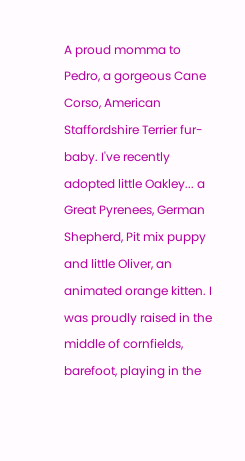A proud momma to Pedro, a gorgeous Cane Corso, American Staffordshire Terrier fur-baby. I've recently adopted little Oakley... a Great Pyrenees, German Shepherd, Pit mix puppy and little Oliver, an animated orange kitten. I was proudly raised in the middle of cornfields, barefoot, playing in the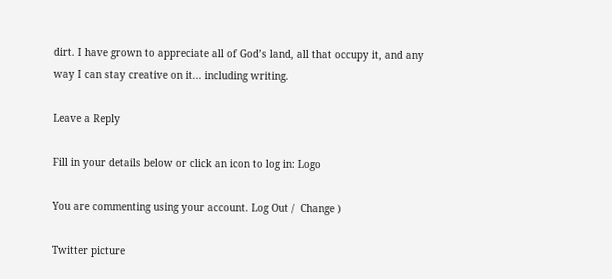dirt. I have grown to appreciate all of God’s land, all that occupy it, and any way I can stay creative on it... including writing.

Leave a Reply

Fill in your details below or click an icon to log in: Logo

You are commenting using your account. Log Out /  Change )

Twitter picture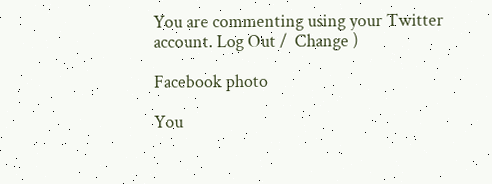You are commenting using your Twitter account. Log Out /  Change )

Facebook photo

You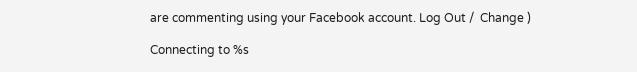are commenting using your Facebook account. Log Out /  Change )

Connecting to %s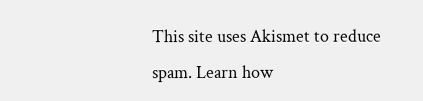This site uses Akismet to reduce spam. Learn how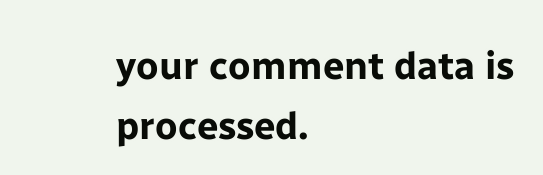your comment data is processed.